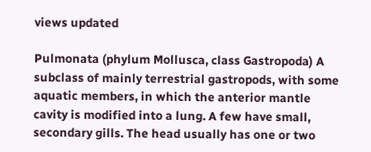views updated

Pulmonata (phylum Mollusca, class Gastropoda) A subclass of mainly terrestrial gastropods, with some aquatic members, in which the anterior mantle cavity is modified into a lung. A few have small, secondary gills. The head usually has one or two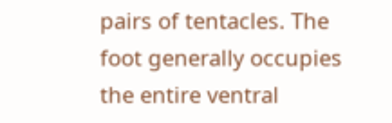pairs of tentacles. The foot generally occupies the entire ventral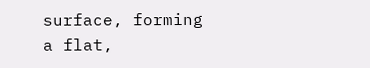surface, forming a flat,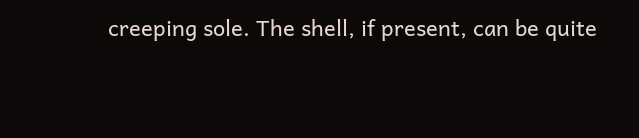creeping sole. The shell, if present, can be quite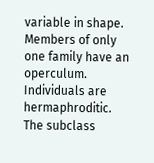variable in shape. Members of only one family have an operculum. Individuals are hermaphroditic. The subclass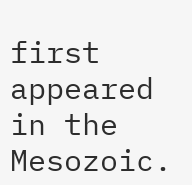first appeared in the Mesozoic.